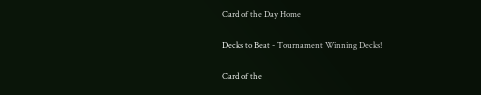Card of the Day Home

Decks to Beat - Tournament Winning Decks!

Card of the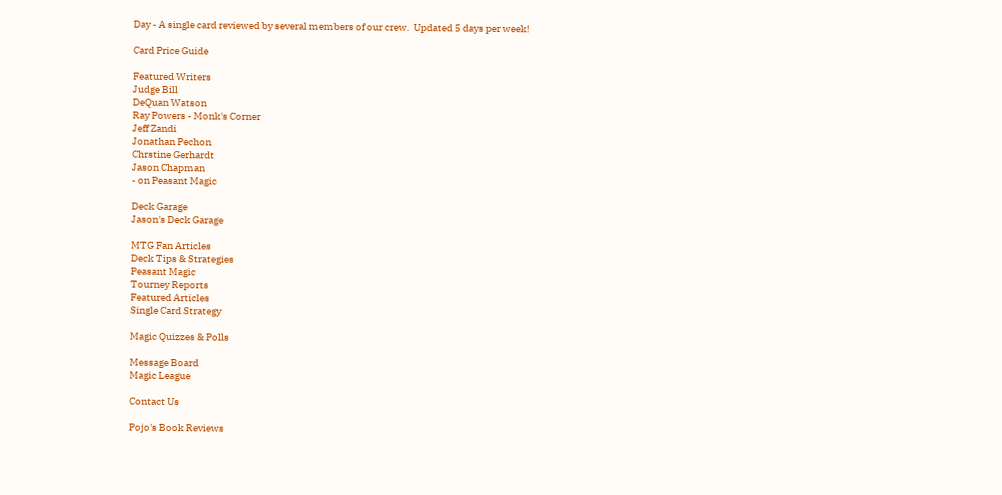Day - A single card reviewed by several members of our crew.  Updated 5 days per week!

Card Price Guide

Featured Writers
Judge Bill
DeQuan Watson
Ray Powers - Monk's Corner
Jeff Zandi
Jonathan Pechon
Chrstine Gerhardt
Jason Chapman
- on Peasant Magic

Deck Garage
Jason's Deck Garage

MTG Fan Articles
Deck Tips & Strategies
Peasant Magic
Tourney Reports
Featured Articles
Single Card Strategy

Magic Quizzes & Polls

Message Board
Magic League

Contact Us

Pojo's Book Reviews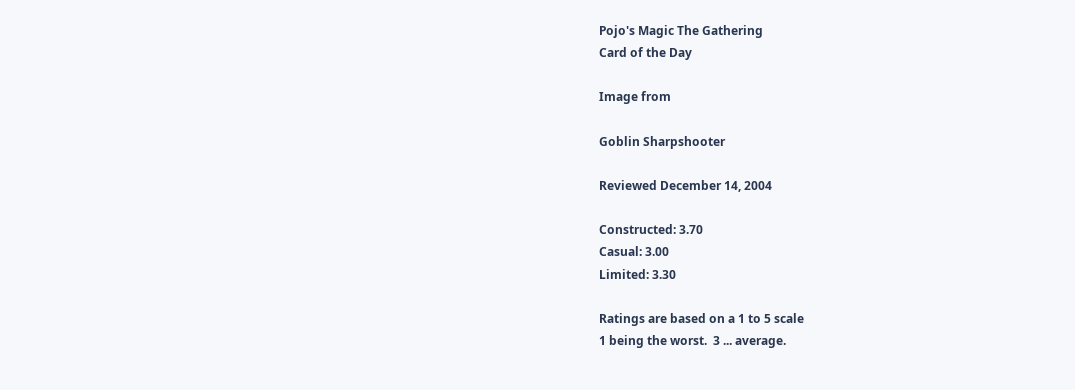Pojo's Magic The Gathering
Card of the Day

Image from

Goblin Sharpshooter

Reviewed December 14, 2004

Constructed: 3.70
Casual: 3.00
Limited: 3.30

Ratings are based on a 1 to 5 scale
1 being the worst.  3 ... average.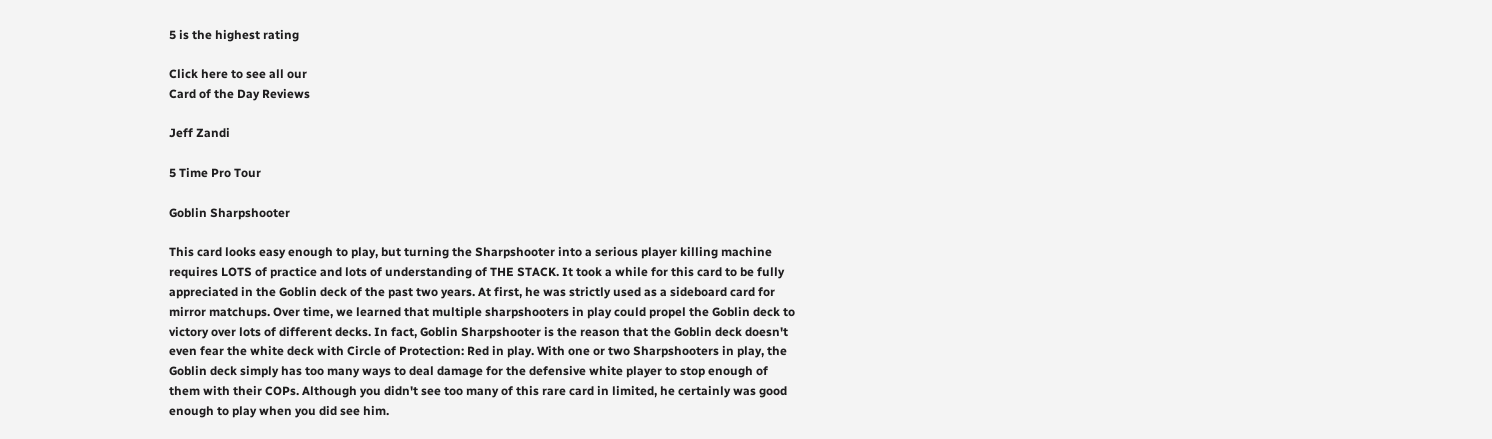5 is the highest rating

Click here to see all our
Card of the Day Reviews

Jeff Zandi

5 Time Pro Tour

Goblin Sharpshooter

This card looks easy enough to play, but turning the Sharpshooter into a serious player killing machine requires LOTS of practice and lots of understanding of THE STACK. It took a while for this card to be fully appreciated in the Goblin deck of the past two years. At first, he was strictly used as a sideboard card for mirror matchups. Over time, we learned that multiple sharpshooters in play could propel the Goblin deck to victory over lots of different decks. In fact, Goblin Sharpshooter is the reason that the Goblin deck doesn't even fear the white deck with Circle of Protection: Red in play. With one or two Sharpshooters in play, the Goblin deck simply has too many ways to deal damage for the defensive white player to stop enough of them with their COPs. Although you didn't see too many of this rare card in limited, he certainly was good enough to play when you did see him.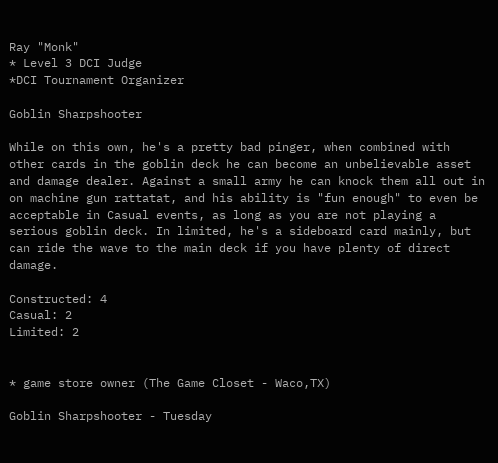Ray "Monk"
* Level 3 DCI Judge
*DCI Tournament Organizer

Goblin Sharpshooter

While on this own, he's a pretty bad pinger, when combined with other cards in the goblin deck he can become an unbelievable asset and damage dealer. Against a small army he can knock them all out in on machine gun rattatat, and his ability is "fun enough" to even be acceptable in Casual events, as long as you are not playing a serious goblin deck. In limited, he's a sideboard card mainly, but can ride the wave to the main deck if you have plenty of direct damage.

Constructed: 4
Casual: 2
Limited: 2


* game store owner (The Game Closet - Waco,TX)

Goblin Sharpshooter - Tuesday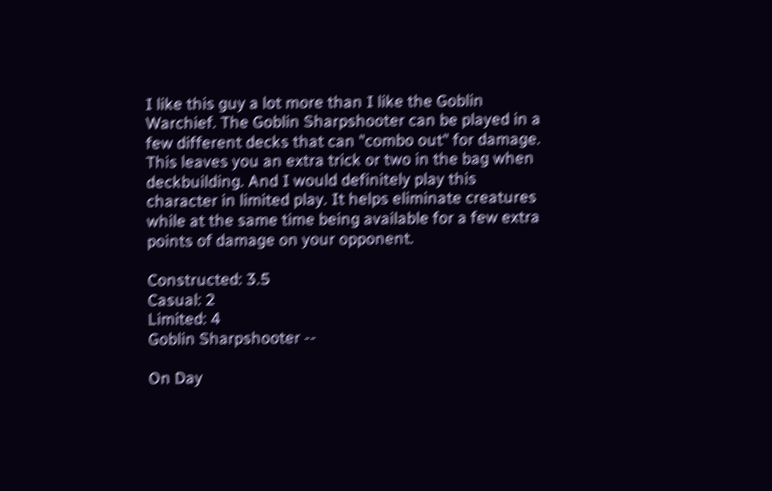I like this guy a lot more than I like the Goblin Warchief. The Goblin Sharpshooter can be played in a few different decks that can "combo out" for damage. This leaves you an extra trick or two in the bag when deckbuilding. And I would definitely play this character in limited play. It helps eliminate creatures while at the same time being available for a few extra points of damage on your opponent.

Constructed: 3.5
Casual: 2
Limited: 4
Goblin Sharpshooter --

On Day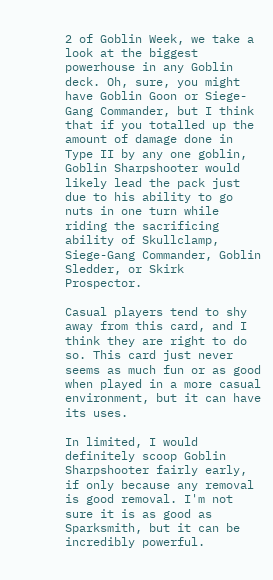2 of Goblin Week, we take a look at the biggest powerhouse in any Goblin deck. Oh, sure, you might have Goblin Goon or Siege-Gang Commander, but I think that if you totalled up the amount of damage done in Type II by any one goblin, Goblin Sharpshooter would likely lead the pack just due to his ability to go nuts in one turn while riding the sacrificing ability of Skullclamp, Siege-Gang Commander, Goblin Sledder, or Skirk Prospector.

Casual players tend to shy away from this card, and I think they are right to do so. This card just never seems as much fun or as good when played in a more casual environment, but it can have its uses.

In limited, I would definitely scoop Goblin Sharpshooter fairly early, if only because any removal is good removal. I'm not sure it is as good as Sparksmith, but it can be incredibly powerful.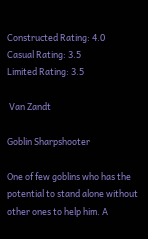Constructed Rating: 4.0
Casual Rating: 3.5
Limited Rating: 3.5

 Van Zandt

Goblin Sharpshooter

One of few goblins who has the potential to stand alone without other ones to help him. A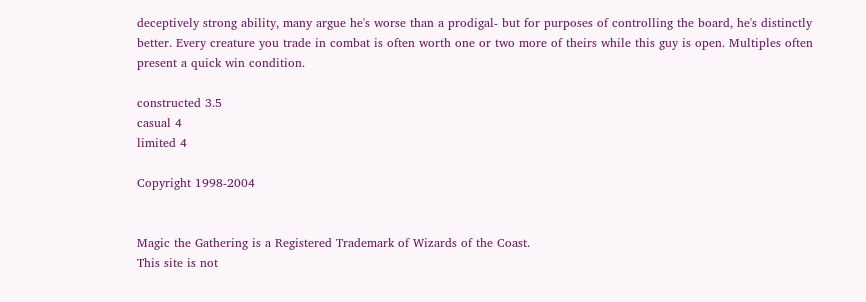deceptively strong ability, many argue he's worse than a prodigal- but for purposes of controlling the board, he's distinctly better. Every creature you trade in combat is often worth one or two more of theirs while this guy is open. Multiples often present a quick win condition.

constructed 3.5
casual 4
limited 4

Copyright 1998-2004


Magic the Gathering is a Registered Trademark of Wizards of the Coast.
This site is not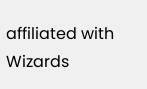affiliated with Wizards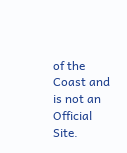of the Coast and is not an Official Site.